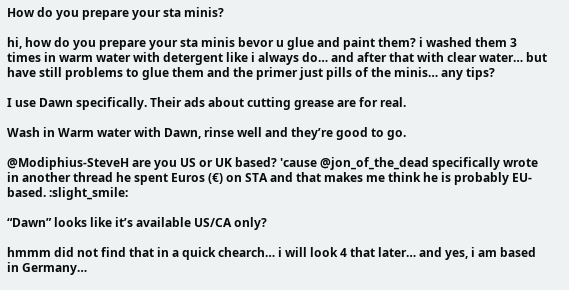How do you prepare your sta minis?

hi, how do you prepare your sta minis bevor u glue and paint them? i washed them 3 times in warm water with detergent like i always do… and after that with clear water… but have still problems to glue them and the primer just pills of the minis… any tips?

I use Dawn specifically. Their ads about cutting grease are for real.

Wash in Warm water with Dawn, rinse well and they’re good to go.

@Modiphius-SteveH are you US or UK based? 'cause @jon_of_the_dead specifically wrote in another thread he spent Euros (€) on STA and that makes me think he is probably EU-based. :slight_smile:

“Dawn” looks like it’s available US/CA only?

hmmm did not find that in a quick chearch… i will look 4 that later… and yes, i am based in Germany…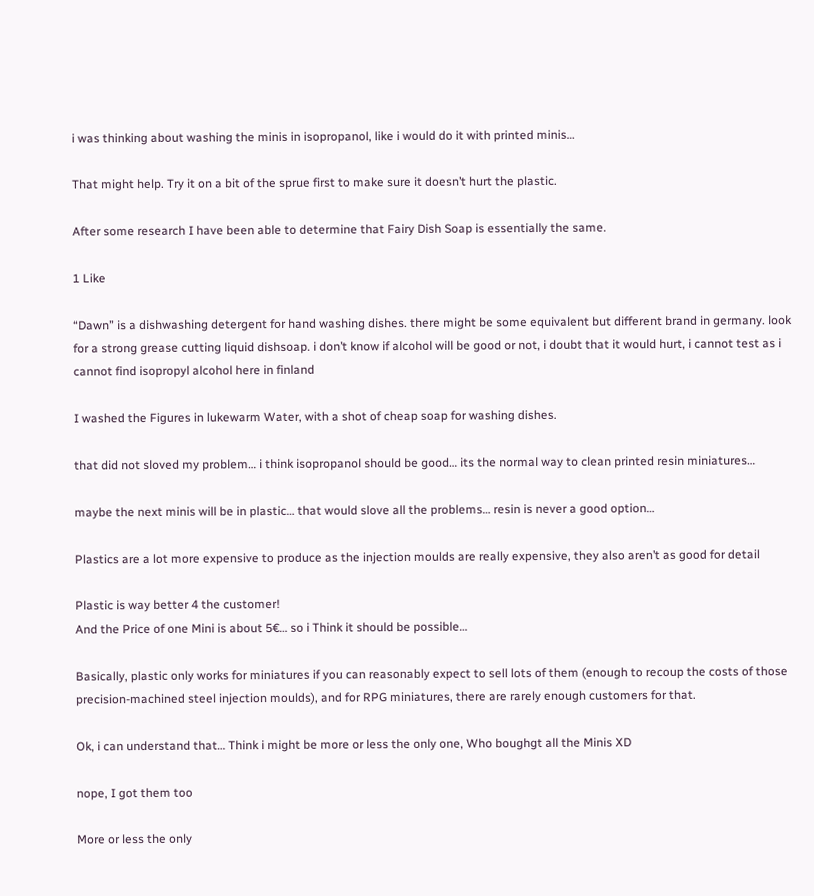i was thinking about washing the minis in isopropanol, like i would do it with printed minis…

That might help. Try it on a bit of the sprue first to make sure it doesn’t hurt the plastic.

After some research I have been able to determine that Fairy Dish Soap is essentially the same.

1 Like

“Dawn” is a dishwashing detergent for hand washing dishes. there might be some equivalent but different brand in germany. look for a strong grease cutting liquid dishsoap. i don’t know if alcohol will be good or not, i doubt that it would hurt, i cannot test as i cannot find isopropyl alcohol here in finland

I washed the Figures in lukewarm Water, with a shot of cheap soap for washing dishes.

that did not sloved my problem… i think isopropanol should be good… its the normal way to clean printed resin miniatures…

maybe the next minis will be in plastic… that would slove all the problems… resin is never a good option…

Plastics are a lot more expensive to produce as the injection moulds are really expensive, they also aren’t as good for detail

Plastic is way better 4 the customer!
And the Price of one Mini is about 5€… so i Think it should be possible…

Basically, plastic only works for miniatures if you can reasonably expect to sell lots of them (enough to recoup the costs of those precision-machined steel injection moulds), and for RPG miniatures, there are rarely enough customers for that.

Ok, i can understand that… Think i might be more or less the only one, Who boughgt all the Minis XD

nope, I got them too

More or less the only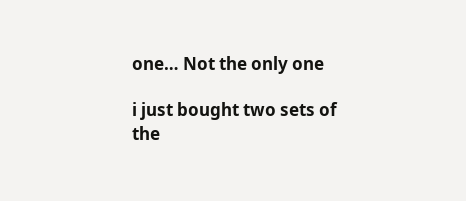one… Not the only one

i just bought two sets of the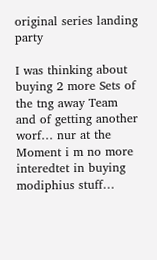original series landing party

I was thinking about buying 2 more Sets of the tng away Team and of getting another worf… nur at the Moment i m no more interedtet in buying modiphius stuff…